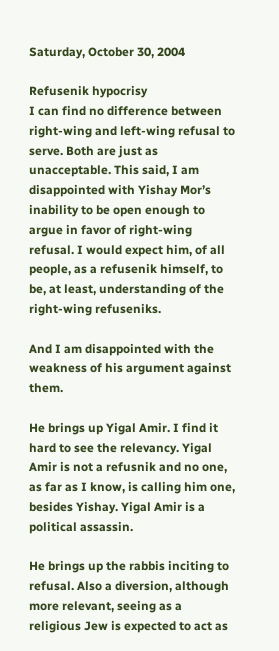Saturday, October 30, 2004

Refusenik hypocrisy
I can find no difference between right-wing and left-wing refusal to serve. Both are just as unacceptable. This said, I am disappointed with Yishay Mor’s inability to be open enough to argue in favor of right-wing refusal. I would expect him, of all people, as a refusenik himself, to be, at least, understanding of the right-wing refuseniks.

And I am disappointed with the weakness of his argument against them.

He brings up Yigal Amir. I find it hard to see the relevancy. Yigal Amir is not a refusnik and no one, as far as I know, is calling him one, besides Yishay. Yigal Amir is a political assassin.

He brings up the rabbis inciting to refusal. Also a diversion, although more relevant, seeing as a religious Jew is expected to act as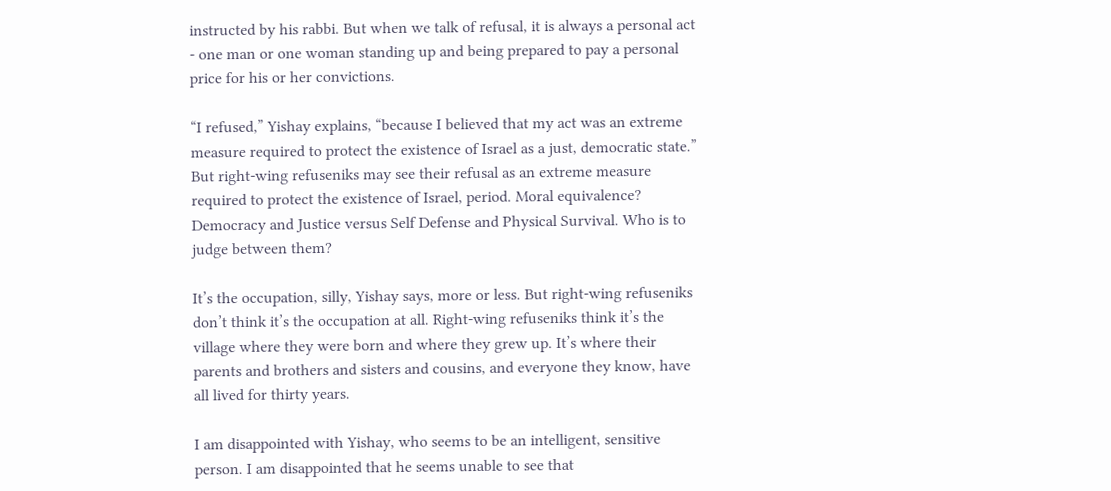instructed by his rabbi. But when we talk of refusal, it is always a personal act - one man or one woman standing up and being prepared to pay a personal price for his or her convictions.

“I refused,” Yishay explains, “because I believed that my act was an extreme measure required to protect the existence of Israel as a just, democratic state.” But right-wing refuseniks may see their refusal as an extreme measure required to protect the existence of Israel, period. Moral equivalence? Democracy and Justice versus Self Defense and Physical Survival. Who is to judge between them?

It’s the occupation, silly, Yishay says, more or less. But right-wing refuseniks don’t think it’s the occupation at all. Right-wing refuseniks think it’s the village where they were born and where they grew up. It’s where their parents and brothers and sisters and cousins, and everyone they know, have all lived for thirty years.

I am disappointed with Yishay, who seems to be an intelligent, sensitive person. I am disappointed that he seems unable to see that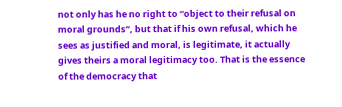not only has he no right to “object to their refusal on moral grounds”, but that if his own refusal, which he sees as justified and moral, is legitimate, it actually gives theirs a moral legitimacy too. That is the essence of the democracy that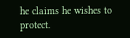he claims he wishes to protect.